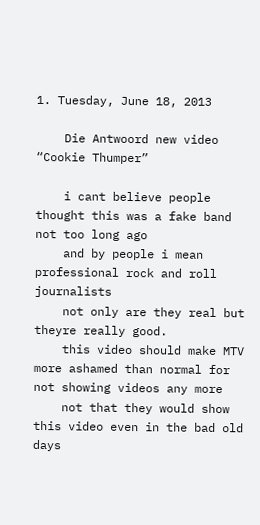1. Tuesday, June 18, 2013

    Die Antwoord new video “Cookie Thumper”

    i cant believe people thought this was a fake band not too long ago
    and by people i mean professional rock and roll journalists
    not only are they real but theyre really good.
    this video should make MTV more ashamed than normal for not showing videos any more
    not that they would show this video even in the bad old days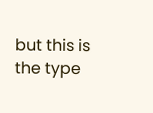but this is the type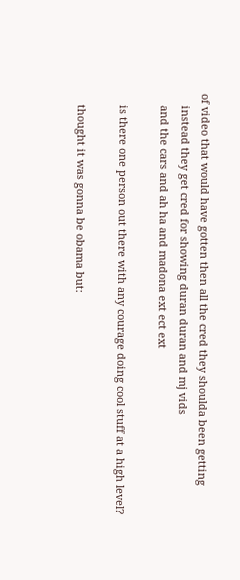of video that would have gotten then all the cred they shoulda been getting
    instead they get cred for showing duran duran and mj vids
    and the cars and ah ha and madona ext ect ext

    is there one person out there with any courage doing cool stuff at a high level?

    thought it was gonna be obama but: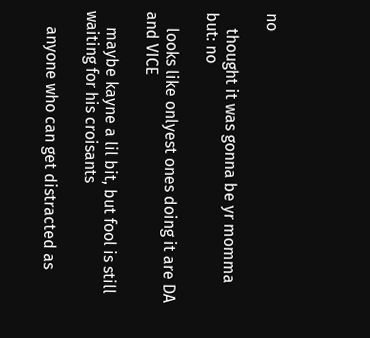no

    thought it was gonna be yr momma but: no

    looks like onlyest ones doing it are DA and VICE

    maybe kayne a lil bit, but fool is still waiting for his croisants

    anyone who can get distracted as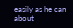easily as he can about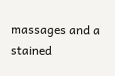massages and a stained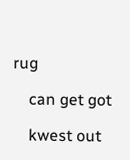rug

    can get got

    kwest out